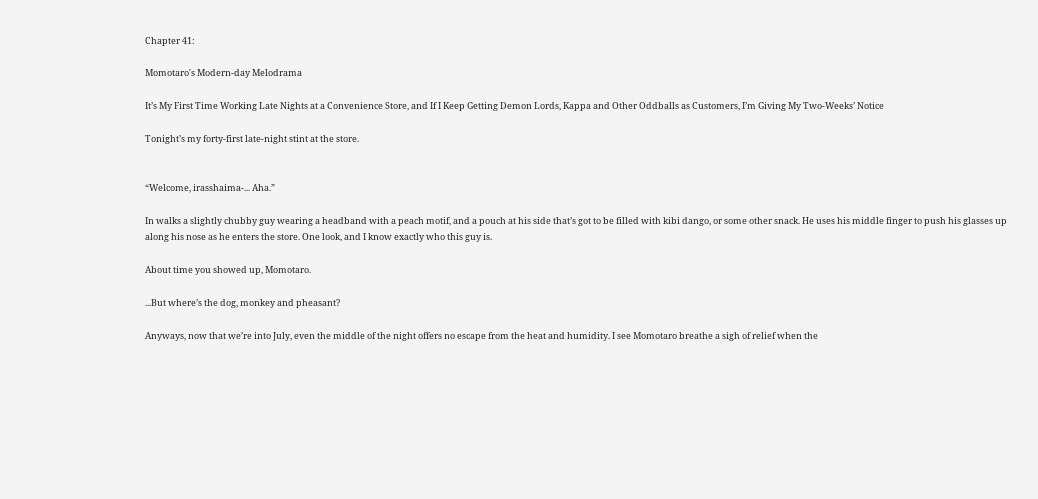Chapter 41:

Momotaro's Modern-day Melodrama

It’s My First Time Working Late Nights at a Convenience Store, and If I Keep Getting Demon Lords, Kappa and Other Oddballs as Customers, I’m Giving My Two-Weeks’ Notice

Tonight’s my forty-first late-night stint at the store.


“Welcome, irasshaima-... Aha.”

In walks a slightly chubby guy wearing a headband with a peach motif, and a pouch at his side that’s got to be filled with kibi dango, or some other snack. He uses his middle finger to push his glasses up along his nose as he enters the store. One look, and I know exactly who this guy is.

About time you showed up, Momotaro.

...But where’s the dog, monkey and pheasant?

Anyways, now that we’re into July, even the middle of the night offers no escape from the heat and humidity. I see Momotaro breathe a sigh of relief when the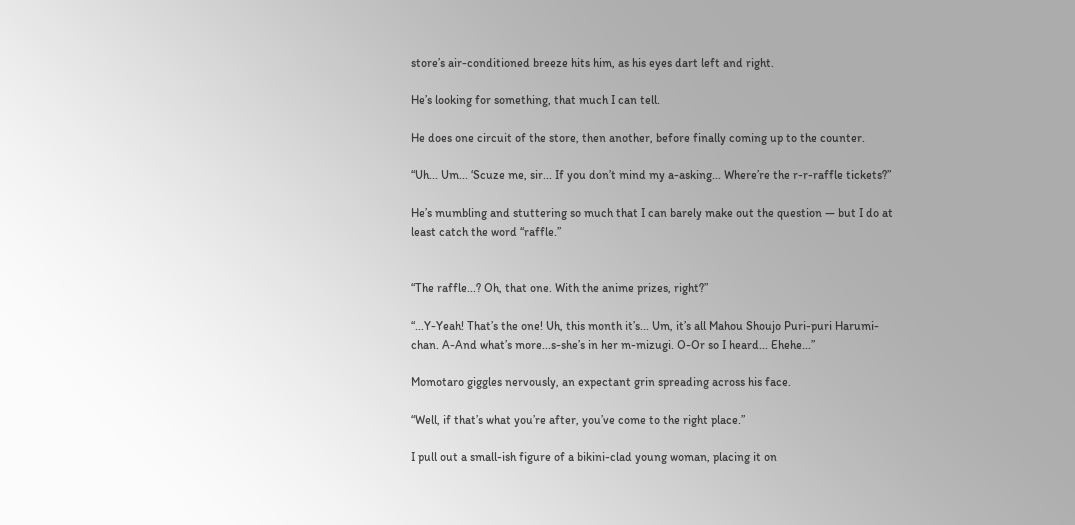store’s air-conditioned breeze hits him, as his eyes dart left and right.

He’s looking for something, that much I can tell.

He does one circuit of the store, then another, before finally coming up to the counter.

“Uh... Um... ‘Scuze me, sir... If you don’t mind my a-asking... Where’re the r-r-raffle tickets?”

He’s mumbling and stuttering so much that I can barely make out the question — but I do at least catch the word “raffle.”


“The raffle...? Oh, that one. With the anime prizes, right?”

“...Y-Yeah! That’s the one! Uh, this month it’s... Um, it’s all Mahou Shoujo Puri-puri Harumi-chan. A-And what’s more...s-she’s in her m-mizugi. O-Or so I heard... Ehehe...”

Momotaro giggles nervously, an expectant grin spreading across his face.

“Well, if that’s what you’re after, you’ve come to the right place.”

I pull out a small-ish figure of a bikini-clad young woman, placing it on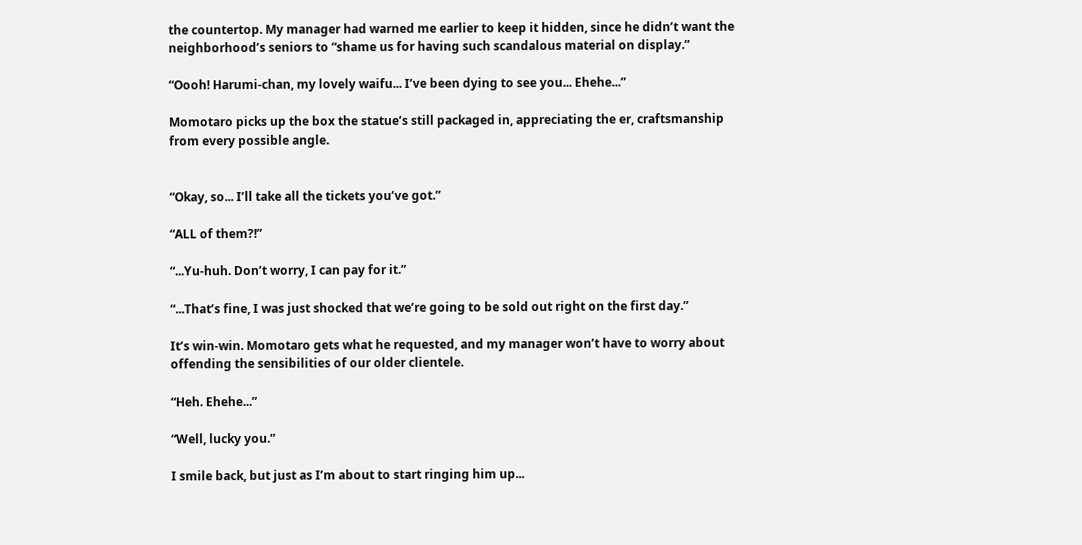the countertop. My manager had warned me earlier to keep it hidden, since he didn’t want the neighborhood’s seniors to “shame us for having such scandalous material on display.”

“Oooh! Harumi-chan, my lovely waifu... I’ve been dying to see you... Ehehe...”

Momotaro picks up the box the statue’s still packaged in, appreciating the er, craftsmanship from every possible angle.


“Okay, so... I’ll take all the tickets you’ve got.”

“ALL of them?!”

“...Yu-huh. Don’t worry, I can pay for it.”

“...That’s fine, I was just shocked that we’re going to be sold out right on the first day.”

It’s win-win. Momotaro gets what he requested, and my manager won’t have to worry about offending the sensibilities of our older clientele.

“Heh. Ehehe...”

“Well, lucky you.”

I smile back, but just as I’m about to start ringing him up...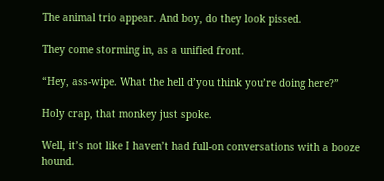The animal trio appear. And boy, do they look pissed.

They come storming in, as a unified front.

“Hey, ass-wipe. What the hell d’you think you’re doing here?”

Holy crap, that monkey just spoke.

Well, it’s not like I haven’t had full-on conversations with a booze hound.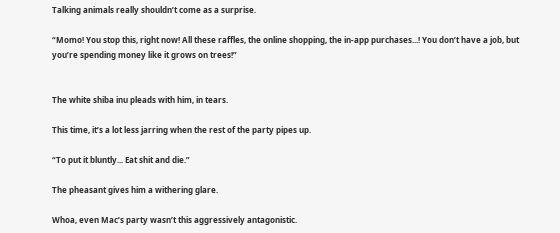Talking animals really shouldn’t come as a surprise.

“Momo! You stop this, right now! All these raffles, the online shopping, the in-app purchases...! You don’t have a job, but you’re spending money like it grows on trees!”


The white shiba inu pleads with him, in tears.

This time, it’s a lot less jarring when the rest of the party pipes up.

“To put it bluntly... Eat shit and die.”

The pheasant gives him a withering glare.

Whoa, even Mac’s party wasn’t this aggressively antagonistic.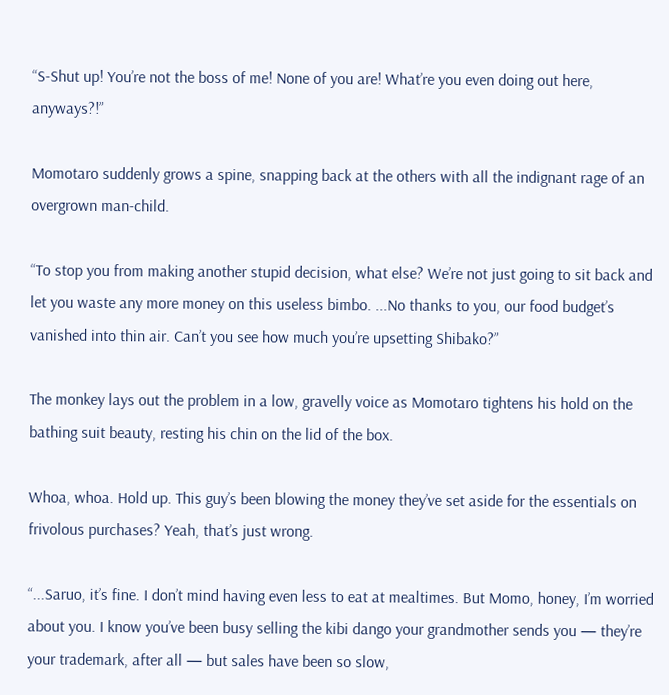“S-Shut up! You’re not the boss of me! None of you are! What’re you even doing out here, anyways?!”

Momotaro suddenly grows a spine, snapping back at the others with all the indignant rage of an overgrown man-child.

“To stop you from making another stupid decision, what else? We’re not just going to sit back and let you waste any more money on this useless bimbo. ...No thanks to you, our food budget’s vanished into thin air. Can’t you see how much you’re upsetting Shibako?”

The monkey lays out the problem in a low, gravelly voice as Momotaro tightens his hold on the bathing suit beauty, resting his chin on the lid of the box.

Whoa, whoa. Hold up. This guy’s been blowing the money they’ve set aside for the essentials on frivolous purchases? Yeah, that’s just wrong.

“...Saruo, it’s fine. I don’t mind having even less to eat at mealtimes. But Momo, honey, I’m worried about you. I know you’ve been busy selling the kibi dango your grandmother sends you — they’re your trademark, after all — but sales have been so slow,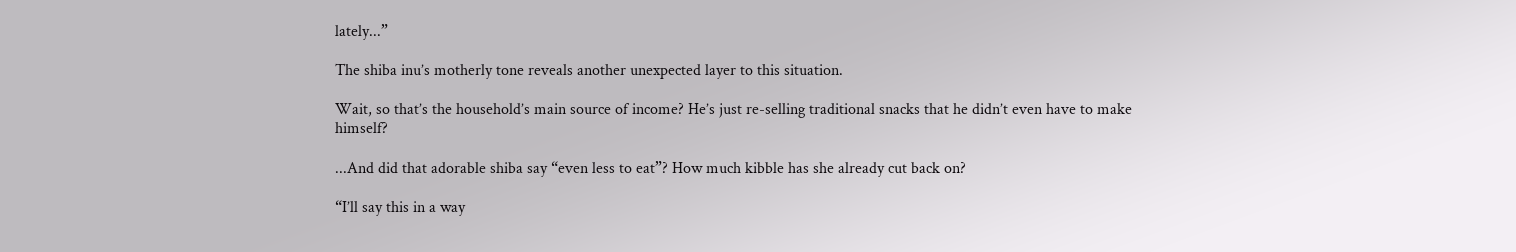lately...”

The shiba inu’s motherly tone reveals another unexpected layer to this situation.

Wait, so that’s the household’s main source of income? He’s just re-selling traditional snacks that he didn’t even have to make himself?

...And did that adorable shiba say “even less to eat”? How much kibble has she already cut back on?

“I’ll say this in a way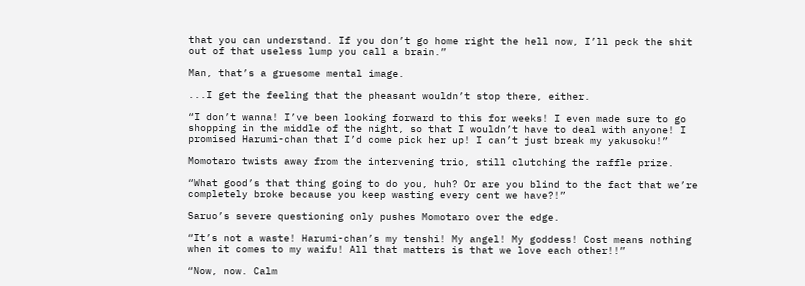that you can understand. If you don’t go home right the hell now, I’ll peck the shit out of that useless lump you call a brain.”

Man, that’s a gruesome mental image.

...I get the feeling that the pheasant wouldn’t stop there, either.

“I don’t wanna! I’ve been looking forward to this for weeks! I even made sure to go shopping in the middle of the night, so that I wouldn’t have to deal with anyone! I promised Harumi-chan that I’d come pick her up! I can’t just break my yakusoku!”

Momotaro twists away from the intervening trio, still clutching the raffle prize.

“What good’s that thing going to do you, huh? Or are you blind to the fact that we’re completely broke because you keep wasting every cent we have?!”

Saruo’s severe questioning only pushes Momotaro over the edge.

“It’s not a waste! Harumi-chan’s my tenshi! My angel! My goddess! Cost means nothing when it comes to my waifu! All that matters is that we love each other!!”

“Now, now. Calm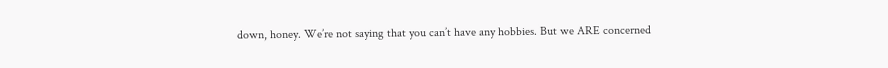down, honey. We’re not saying that you can’t have any hobbies. But we ARE concerned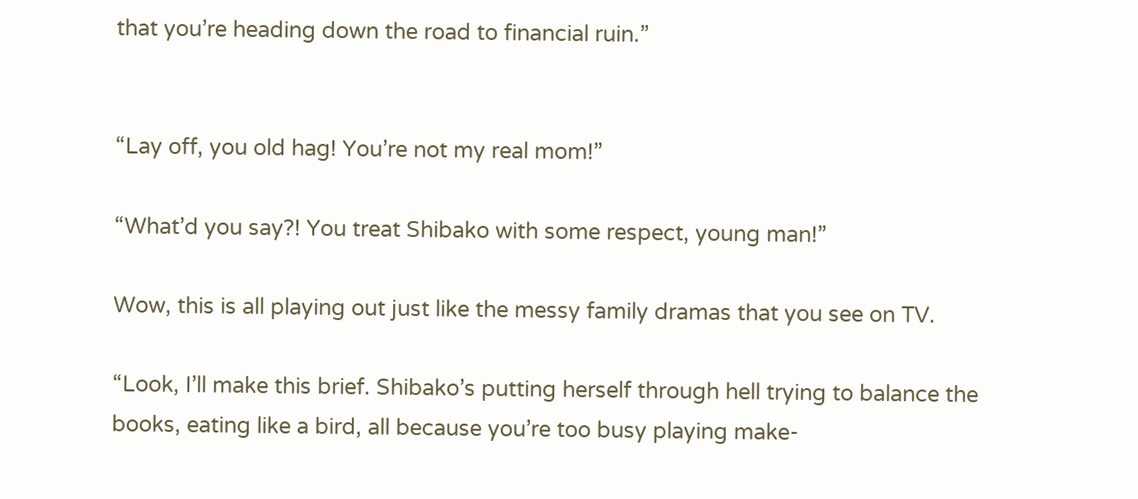that you’re heading down the road to financial ruin.”


“Lay off, you old hag! You’re not my real mom!”

“What’d you say?! You treat Shibako with some respect, young man!”

Wow, this is all playing out just like the messy family dramas that you see on TV.

“Look, I’ll make this brief. Shibako’s putting herself through hell trying to balance the books, eating like a bird, all because you’re too busy playing make-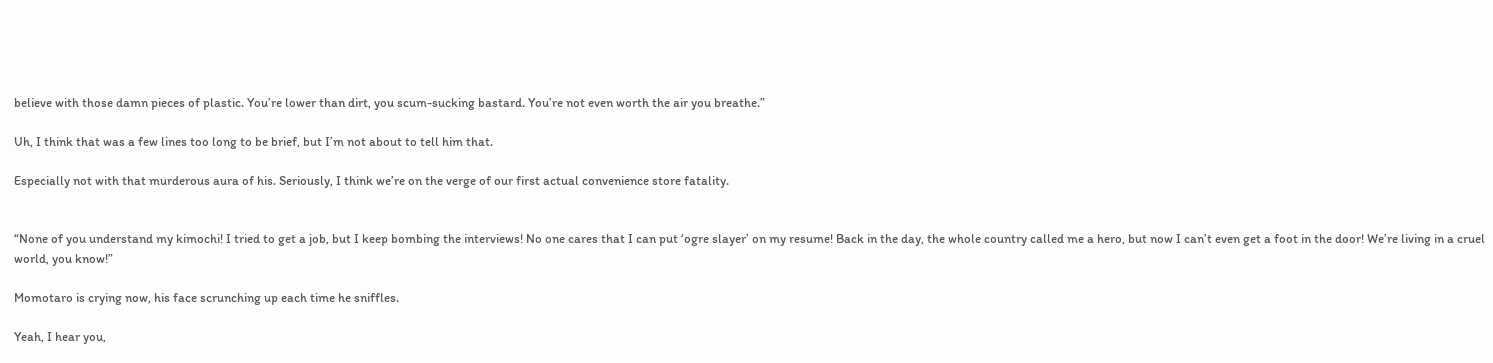believe with those damn pieces of plastic. You’re lower than dirt, you scum-sucking bastard. You’re not even worth the air you breathe.”

Uh, I think that was a few lines too long to be brief, but I’m not about to tell him that.

Especially not with that murderous aura of his. Seriously, I think we’re on the verge of our first actual convenience store fatality.


“None of you understand my kimochi! I tried to get a job, but I keep bombing the interviews! No one cares that I can put ‘ogre slayer’ on my resume! Back in the day, the whole country called me a hero, but now I can’t even get a foot in the door! We’re living in a cruel world, you know!”

Momotaro is crying now, his face scrunching up each time he sniffles.

Yeah, I hear you,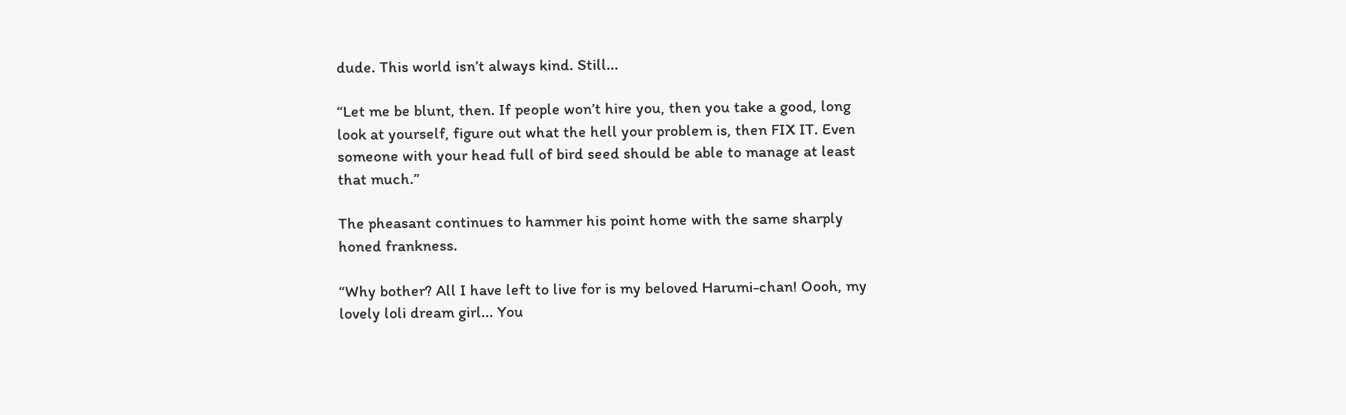dude. This world isn’t always kind. Still...

“Let me be blunt, then. If people won’t hire you, then you take a good, long look at yourself, figure out what the hell your problem is, then FIX IT. Even someone with your head full of bird seed should be able to manage at least that much.”

The pheasant continues to hammer his point home with the same sharply honed frankness.

“Why bother? All I have left to live for is my beloved Harumi-chan! Oooh, my lovely loli dream girl... You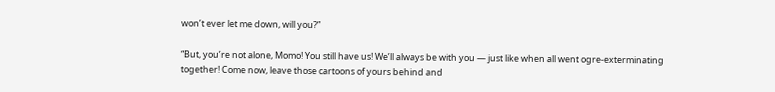won’t ever let me down, will you?”

“But, you’re not alone, Momo! You still have us! We’ll always be with you — just like when all went ogre-exterminating together! Come now, leave those cartoons of yours behind and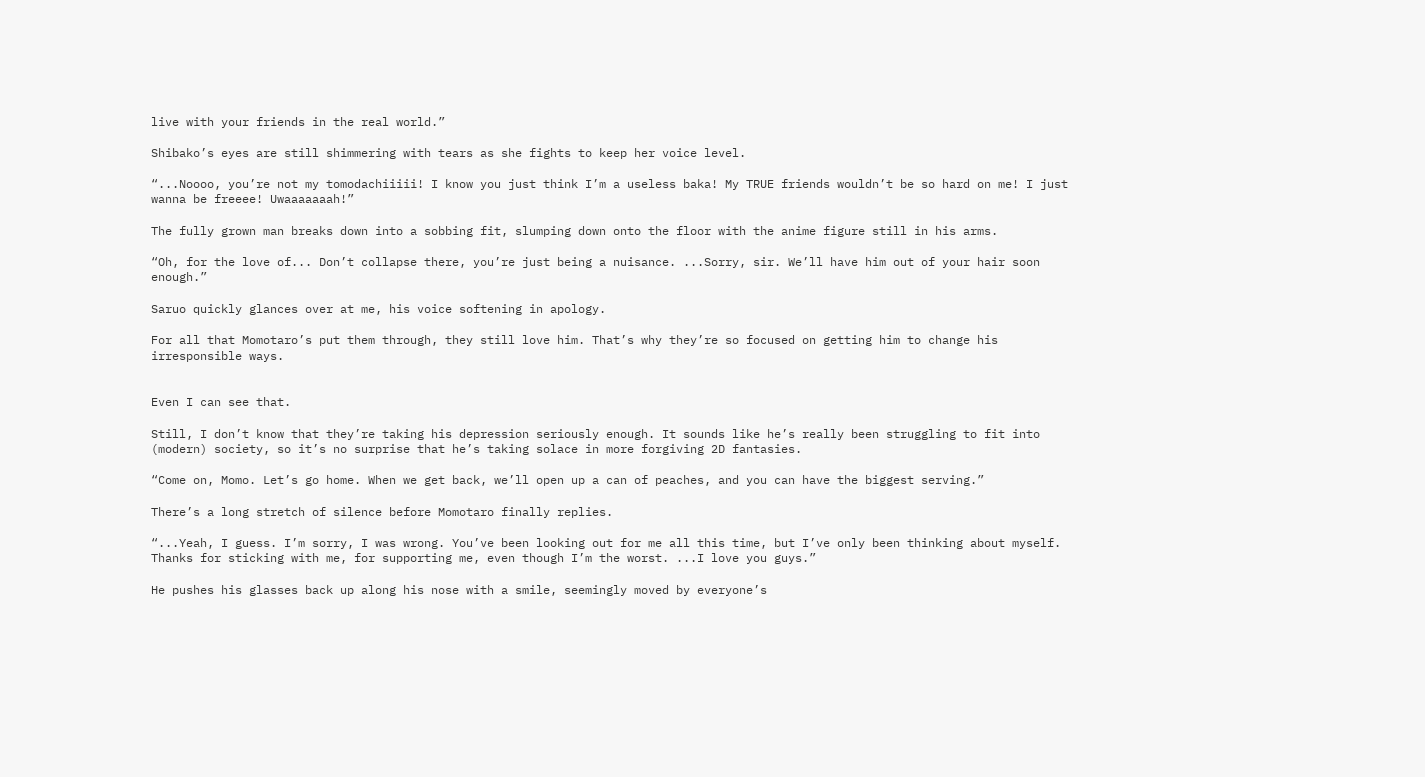live with your friends in the real world.”

Shibako’s eyes are still shimmering with tears as she fights to keep her voice level.

“...Noooo, you’re not my tomodachiiiii! I know you just think I’m a useless baka! My TRUE friends wouldn’t be so hard on me! I just wanna be freeee! Uwaaaaaaah!”

The fully grown man breaks down into a sobbing fit, slumping down onto the floor with the anime figure still in his arms.

“Oh, for the love of... Don’t collapse there, you’re just being a nuisance. ...Sorry, sir. We’ll have him out of your hair soon enough.”

Saruo quickly glances over at me, his voice softening in apology.

For all that Momotaro’s put them through, they still love him. That’s why they’re so focused on getting him to change his irresponsible ways.


Even I can see that.

Still, I don’t know that they’re taking his depression seriously enough. It sounds like he’s really been struggling to fit into (modern) society, so it’s no surprise that he’s taking solace in more forgiving 2D fantasies.

“Come on, Momo. Let’s go home. When we get back, we’ll open up a can of peaches, and you can have the biggest serving.”

There’s a long stretch of silence before Momotaro finally replies.

“...Yeah, I guess. I’m sorry, I was wrong. You’ve been looking out for me all this time, but I’ve only been thinking about myself. Thanks for sticking with me, for supporting me, even though I’m the worst. ...I love you guys.”

He pushes his glasses back up along his nose with a smile, seemingly moved by everyone’s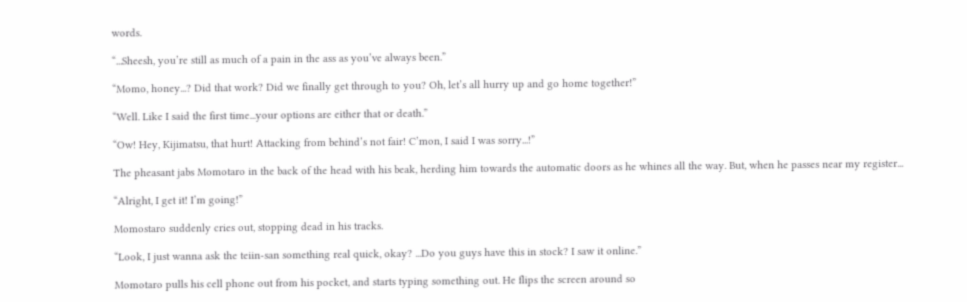words.

“...Sheesh, you’re still as much of a pain in the ass as you’ve always been.”

“Momo, honey...? Did that work? Did we finally get through to you? Oh, let’s all hurry up and go home together!”

“Well. Like I said the first time...your options are either that or death.”

“Ow! Hey, Kijimatsu, that hurt! Attacking from behind’s not fair! C’mon, I said I was sorry...!”

The pheasant jabs Momotaro in the back of the head with his beak, herding him towards the automatic doors as he whines all the way. But, when he passes near my register...

“Alright, I get it! I’m going!”

Momostaro suddenly cries out, stopping dead in his tracks.

“Look, I just wanna ask the teiin-san something real quick, okay? ...Do you guys have this in stock? I saw it online.”

Momotaro pulls his cell phone out from his pocket, and starts typing something out. He flips the screen around so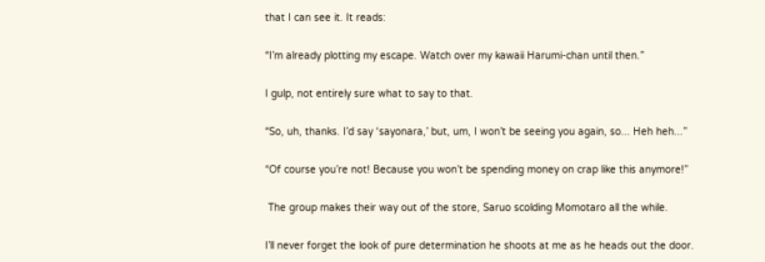that I can see it. It reads:

“I’m already plotting my escape. Watch over my kawaii Harumi-chan until then.”

I gulp, not entirely sure what to say to that.

“So, uh, thanks. I’d say ‘sayonara,’ but, um, I won’t be seeing you again, so... Heh heh...”

“Of course you’re not! Because you won’t be spending money on crap like this anymore!”

 The group makes their way out of the store, Saruo scolding Momotaro all the while.

I’ll never forget the look of pure determination he shoots at me as he heads out the door.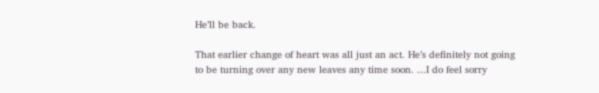He’ll be back.

That earlier change of heart was all just an act. He’s definitely not going to be turning over any new leaves any time soon. ...I do feel sorry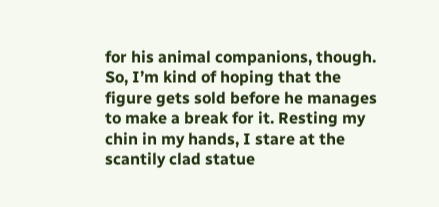for his animal companions, though. So, I’m kind of hoping that the figure gets sold before he manages to make a break for it. Resting my chin in my hands, I stare at the scantily clad statue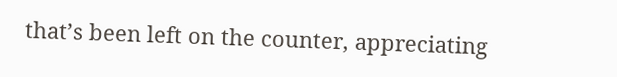that’s been left on the counter, appreciating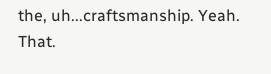the, uh...craftsmanship. Yeah. That.